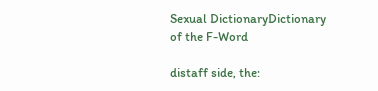Sexual DictionaryDictionary of the F-Word

distaff side, the: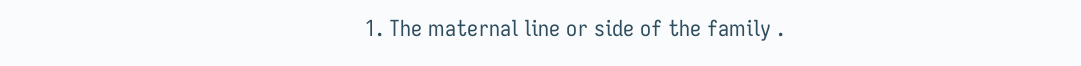1. The maternal line or side of the family .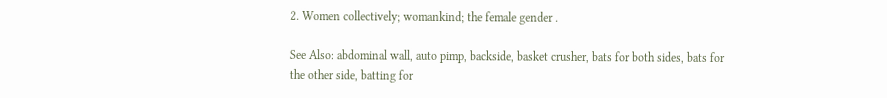2. Women collectively; womankind; the female gender .

See Also: abdominal wall, auto pimp, backside, basket crusher, bats for both sides, bats for the other side, batting for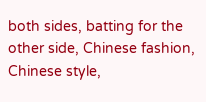both sides, batting for the other side, Chinese fashion, Chinese style,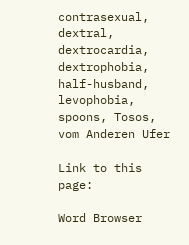contrasexual, dextral, dextrocardia, dextrophobia, half-husband, levophobia, spoons, Tosos, vom Anderen Ufer

Link to this page:

Word Browser